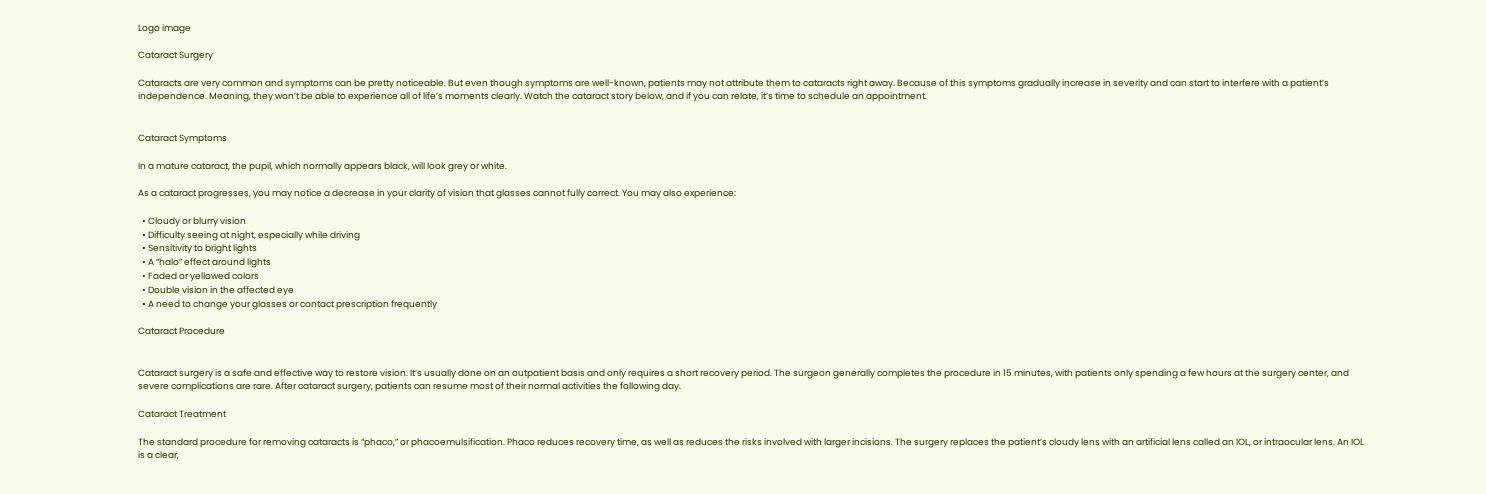Logo image

Cataract Surgery

Cataracts are very common and symptoms can be pretty noticeable. But even though symptoms are well-known, patients may not attribute them to cataracts right away. Because of this symptoms gradually increase in severity and can start to interfere with a patient’s independence. Meaning, they won’t be able to experience all of life’s moments clearly. Watch the cataract story below, and if you can relate, it’s time to schedule an appointment.


Cataract Symptoms

In a mature cataract, the pupil, which normally appears black, will look grey or white.

As a cataract progresses, you may notice a decrease in your clarity of vision that glasses cannot fully correct. You may also experience:

  • Cloudy or blurry vision
  • Difficulty seeing at night, especially while driving
  • Sensitivity to bright lights
  • A “halo” effect around lights
  • Faded or yellowed colors
  • Double vision in the affected eye
  • A need to change your glasses or contact prescription frequently

Cataract Procedure


Cataract surgery is a safe and effective way to restore vision. It’s usually done on an outpatient basis and only requires a short recovery period. The surgeon generally completes the procedure in 15 minutes, with patients only spending a few hours at the surgery center, and severe complications are rare. After cataract surgery, patients can resume most of their normal activities the following day.

Cataract Treatment

The standard procedure for removing cataracts is “phaco,” or phacoemulsification. Phaco reduces recovery time, as well as reduces the risks involved with larger incisions. The surgery replaces the patient’s cloudy lens with an artificial lens called an IOL, or intraocular lens. An IOL is a clear,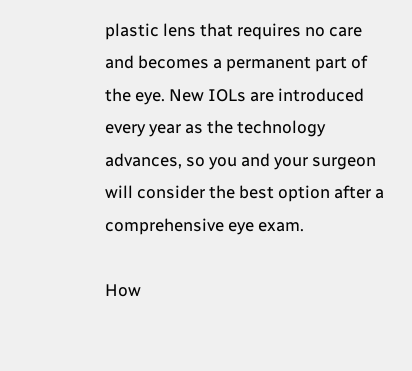plastic lens that requires no care and becomes a permanent part of the eye. New IOLs are introduced every year as the technology advances, so you and your surgeon will consider the best option after a comprehensive eye exam.

How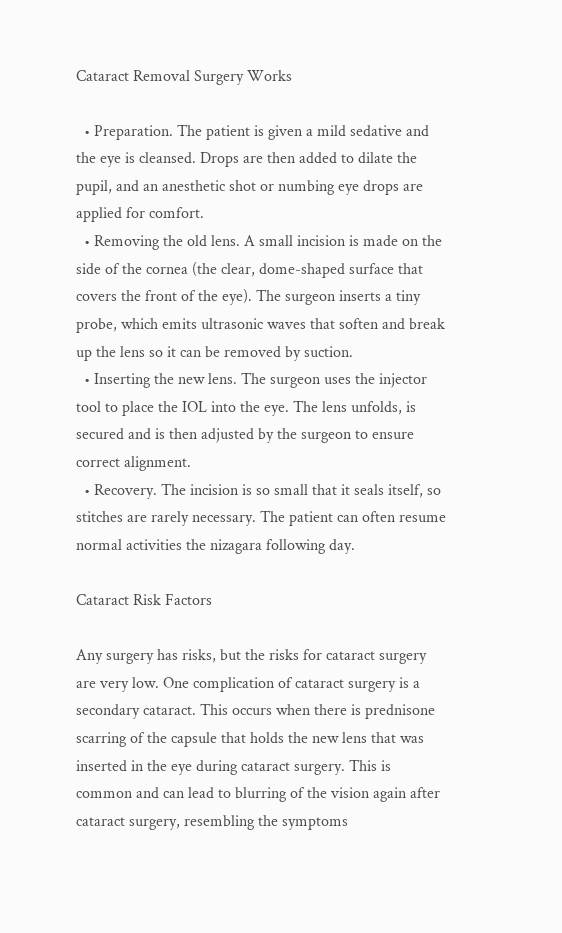Cataract Removal Surgery Works

  • Preparation. The patient is given a mild sedative and the eye is cleansed. Drops are then added to dilate the pupil, and an anesthetic shot or numbing eye drops are applied for comfort.
  • Removing the old lens. A small incision is made on the side of the cornea (the clear, dome-shaped surface that covers the front of the eye). The surgeon inserts a tiny probe, which emits ultrasonic waves that soften and break up the lens so it can be removed by suction.
  • Inserting the new lens. The surgeon uses the injector tool to place the IOL into the eye. The lens unfolds, is secured and is then adjusted by the surgeon to ensure correct alignment.
  • Recovery. The incision is so small that it seals itself, so stitches are rarely necessary. The patient can often resume normal activities the nizagara following day.

Cataract Risk Factors

Any surgery has risks, but the risks for cataract surgery are very low. One complication of cataract surgery is a secondary cataract. This occurs when there is prednisone scarring of the capsule that holds the new lens that was inserted in the eye during cataract surgery. This is common and can lead to blurring of the vision again after cataract surgery, resembling the symptoms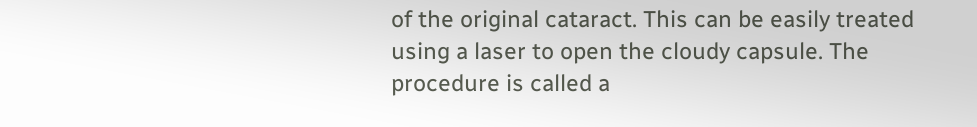of the original cataract. This can be easily treated using a laser to open the cloudy capsule. The procedure is called a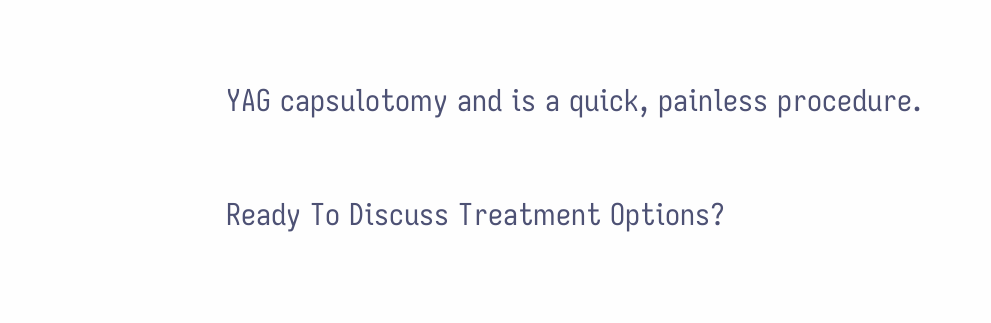YAG capsulotomy and is a quick, painless procedure.

Ready To Discuss Treatment Options?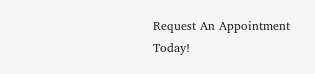Request An Appointment Today!